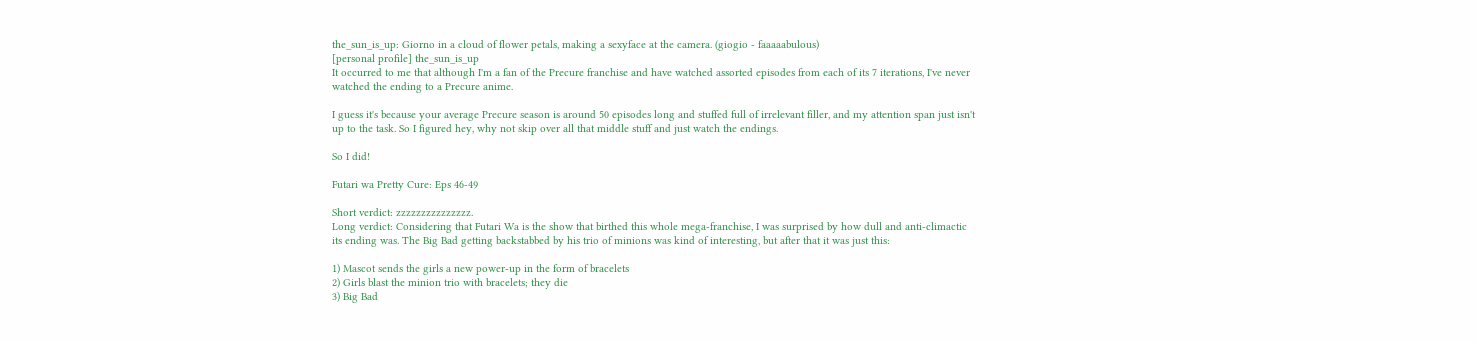the_sun_is_up: Giorno in a cloud of flower petals, making a sexyface at the camera. (giogio - faaaaabulous)
[personal profile] the_sun_is_up
It occurred to me that although I'm a fan of the Precure franchise and have watched assorted episodes from each of its 7 iterations, I've never watched the ending to a Precure anime.

I guess it's because your average Precure season is around 50 episodes long and stuffed full of irrelevant filler, and my attention span just isn't up to the task. So I figured hey, why not skip over all that middle stuff and just watch the endings.

So I did!

Futari wa Pretty Cure: Eps 46-49

Short verdict: zzzzzzzzzzzzzzz.
Long verdict: Considering that Futari Wa is the show that birthed this whole mega-franchise, I was surprised by how dull and anti-climactic its ending was. The Big Bad getting backstabbed by his trio of minions was kind of interesting, but after that it was just this:

1) Mascot sends the girls a new power-up in the form of bracelets
2) Girls blast the minion trio with bracelets; they die
3) Big Bad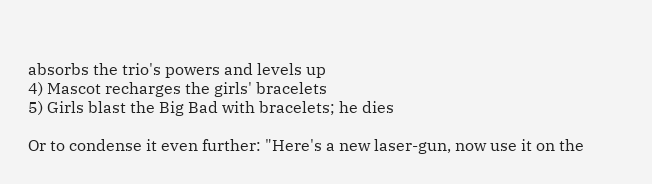absorbs the trio's powers and levels up
4) Mascot recharges the girls' bracelets
5) Girls blast the Big Bad with bracelets; he dies

Or to condense it even further: "Here's a new laser-gun, now use it on the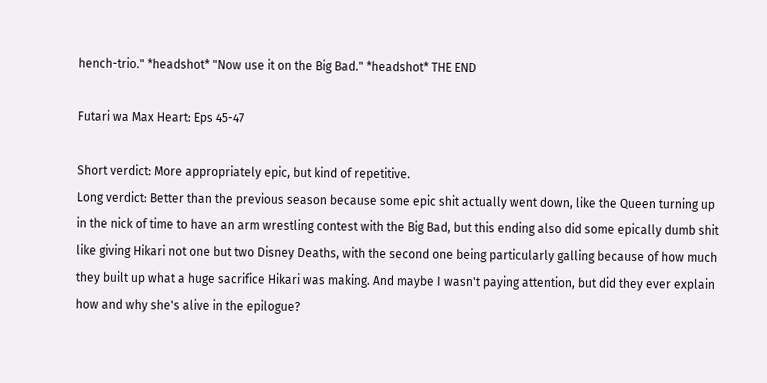hench-trio." *headshot* "Now use it on the Big Bad." *headshot* THE END

Futari wa Max Heart: Eps 45-47

Short verdict: More appropriately epic, but kind of repetitive.
Long verdict: Better than the previous season because some epic shit actually went down, like the Queen turning up in the nick of time to have an arm wrestling contest with the Big Bad, but this ending also did some epically dumb shit like giving Hikari not one but two Disney Deaths, with the second one being particularly galling because of how much they built up what a huge sacrifice Hikari was making. And maybe I wasn't paying attention, but did they ever explain how and why she's alive in the epilogue?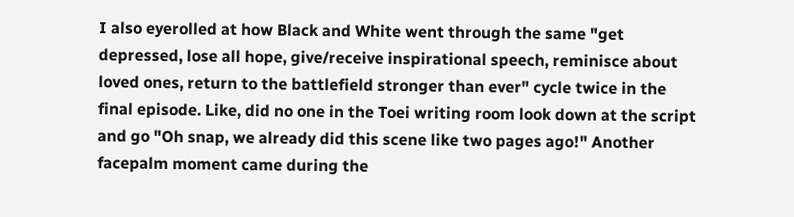I also eyerolled at how Black and White went through the same "get depressed, lose all hope, give/receive inspirational speech, reminisce about loved ones, return to the battlefield stronger than ever" cycle twice in the final episode. Like, did no one in the Toei writing room look down at the script and go "Oh snap, we already did this scene like two pages ago!" Another facepalm moment came during the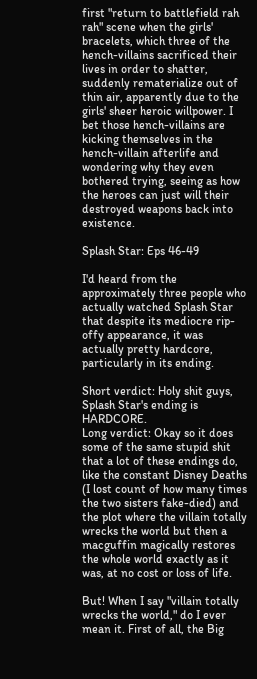first "return to battlefield rah rah" scene when the girls' bracelets, which three of the hench-villains sacrificed their lives in order to shatter, suddenly rematerialize out of thin air, apparently due to the girls' sheer heroic willpower. I bet those hench-villains are kicking themselves in the hench-villain afterlife and wondering why they even bothered trying, seeing as how the heroes can just will their destroyed weapons back into existence.

Splash Star: Eps 46-49

I'd heard from the approximately three people who actually watched Splash Star that despite its mediocre rip-offy appearance, it was actually pretty hardcore, particularly in its ending.

Short verdict: Holy shit guys, Splash Star's ending is HARDCORE.
Long verdict: Okay so it does some of the same stupid shit that a lot of these endings do, like the constant Disney Deaths (I lost count of how many times the two sisters fake-died) and the plot where the villain totally wrecks the world but then a macguffin magically restores the whole world exactly as it was, at no cost or loss of life.

But! When I say "villain totally wrecks the world," do I ever mean it. First of all, the Big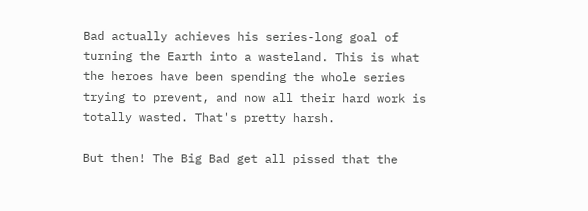Bad actually achieves his series-long goal of turning the Earth into a wasteland. This is what the heroes have been spending the whole series trying to prevent, and now all their hard work is totally wasted. That's pretty harsh.

But then! The Big Bad get all pissed that the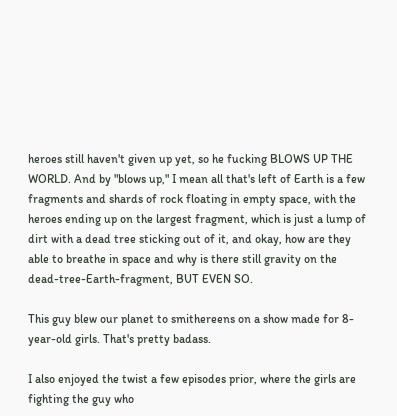heroes still haven't given up yet, so he fucking BLOWS UP THE WORLD. And by "blows up," I mean all that's left of Earth is a few fragments and shards of rock floating in empty space, with the heroes ending up on the largest fragment, which is just a lump of dirt with a dead tree sticking out of it, and okay, how are they able to breathe in space and why is there still gravity on the dead-tree-Earth-fragment, BUT EVEN SO.

This guy blew our planet to smithereens on a show made for 8-year-old girls. That's pretty badass.

I also enjoyed the twist a few episodes prior, where the girls are fighting the guy who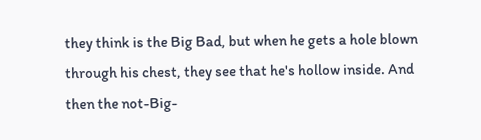they think is the Big Bad, but when he gets a hole blown through his chest, they see that he's hollow inside. And then the not-Big-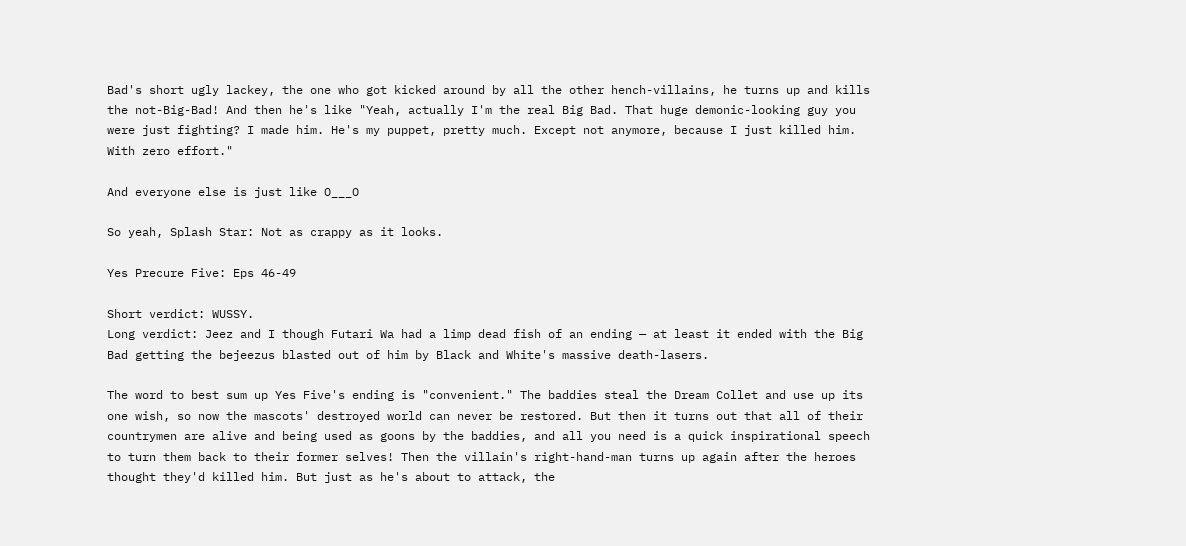Bad's short ugly lackey, the one who got kicked around by all the other hench-villains, he turns up and kills the not-Big-Bad! And then he's like "Yeah, actually I'm the real Big Bad. That huge demonic-looking guy you were just fighting? I made him. He's my puppet, pretty much. Except not anymore, because I just killed him. With zero effort."

And everyone else is just like O___O

So yeah, Splash Star: Not as crappy as it looks.

Yes Precure Five: Eps 46-49

Short verdict: WUSSY.
Long verdict: Jeez and I though Futari Wa had a limp dead fish of an ending — at least it ended with the Big Bad getting the bejeezus blasted out of him by Black and White's massive death-lasers.

The word to best sum up Yes Five's ending is "convenient." The baddies steal the Dream Collet and use up its one wish, so now the mascots' destroyed world can never be restored. But then it turns out that all of their countrymen are alive and being used as goons by the baddies, and all you need is a quick inspirational speech to turn them back to their former selves! Then the villain's right-hand-man turns up again after the heroes thought they'd killed him. But just as he's about to attack, the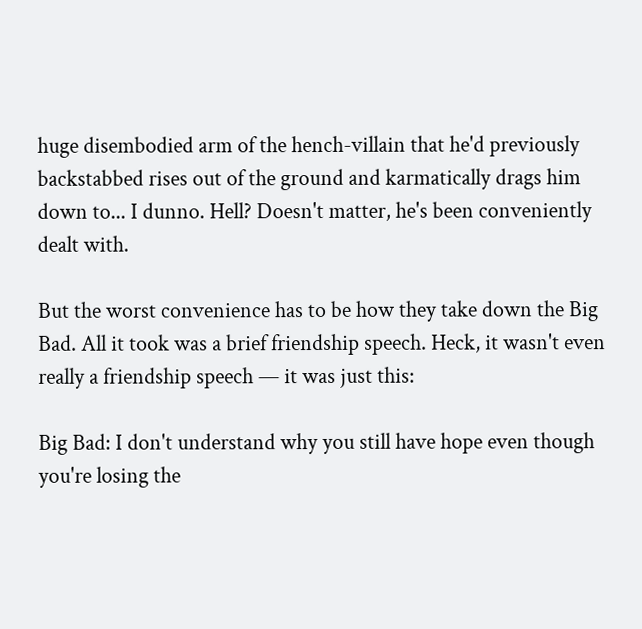huge disembodied arm of the hench-villain that he'd previously backstabbed rises out of the ground and karmatically drags him down to... I dunno. Hell? Doesn't matter, he's been conveniently dealt with.

But the worst convenience has to be how they take down the Big Bad. All it took was a brief friendship speech. Heck, it wasn't even really a friendship speech — it was just this:

Big Bad: I don't understand why you still have hope even though you're losing the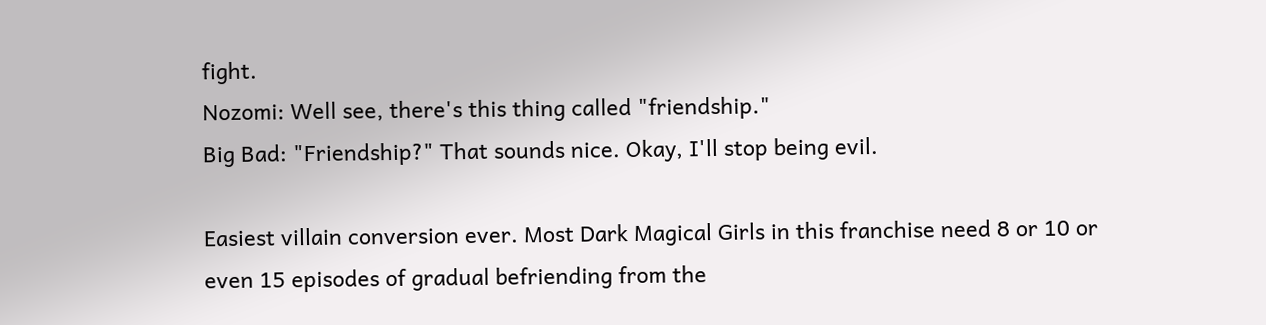fight.
Nozomi: Well see, there's this thing called "friendship."
Big Bad: "Friendship?" That sounds nice. Okay, I'll stop being evil.

Easiest villain conversion ever. Most Dark Magical Girls in this franchise need 8 or 10 or even 15 episodes of gradual befriending from the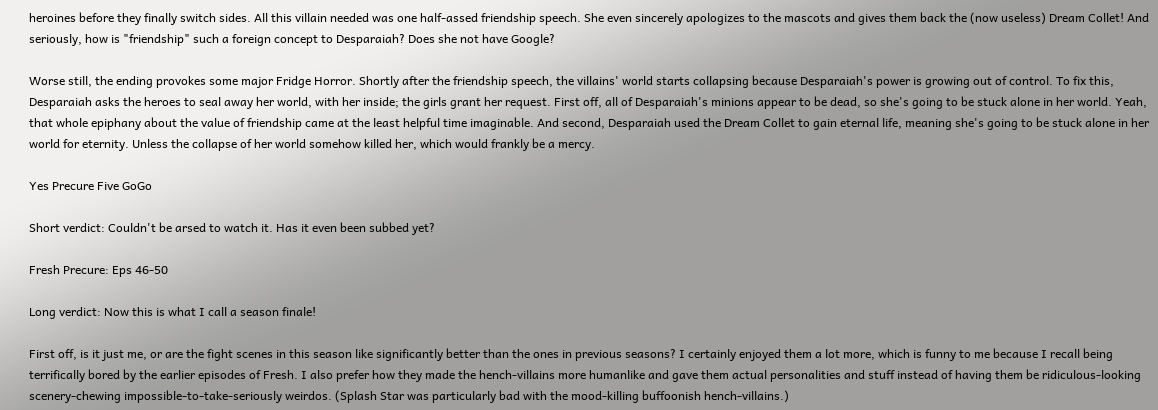heroines before they finally switch sides. All this villain needed was one half-assed friendship speech. She even sincerely apologizes to the mascots and gives them back the (now useless) Dream Collet! And seriously, how is "friendship" such a foreign concept to Desparaiah? Does she not have Google?

Worse still, the ending provokes some major Fridge Horror. Shortly after the friendship speech, the villains' world starts collapsing because Desparaiah's power is growing out of control. To fix this, Desparaiah asks the heroes to seal away her world, with her inside; the girls grant her request. First off, all of Desparaiah's minions appear to be dead, so she's going to be stuck alone in her world. Yeah, that whole epiphany about the value of friendship came at the least helpful time imaginable. And second, Desparaiah used the Dream Collet to gain eternal life, meaning she's going to be stuck alone in her world for eternity. Unless the collapse of her world somehow killed her, which would frankly be a mercy.

Yes Precure Five GoGo

Short verdict: Couldn't be arsed to watch it. Has it even been subbed yet?

Fresh Precure: Eps 46-50

Long verdict: Now this is what I call a season finale!

First off, is it just me, or are the fight scenes in this season like significantly better than the ones in previous seasons? I certainly enjoyed them a lot more, which is funny to me because I recall being terrifically bored by the earlier episodes of Fresh. I also prefer how they made the hench-villains more humanlike and gave them actual personalities and stuff instead of having them be ridiculous-looking scenery-chewing impossible-to-take-seriously weirdos. (Splash Star was particularly bad with the mood-killing buffoonish hench-villains.)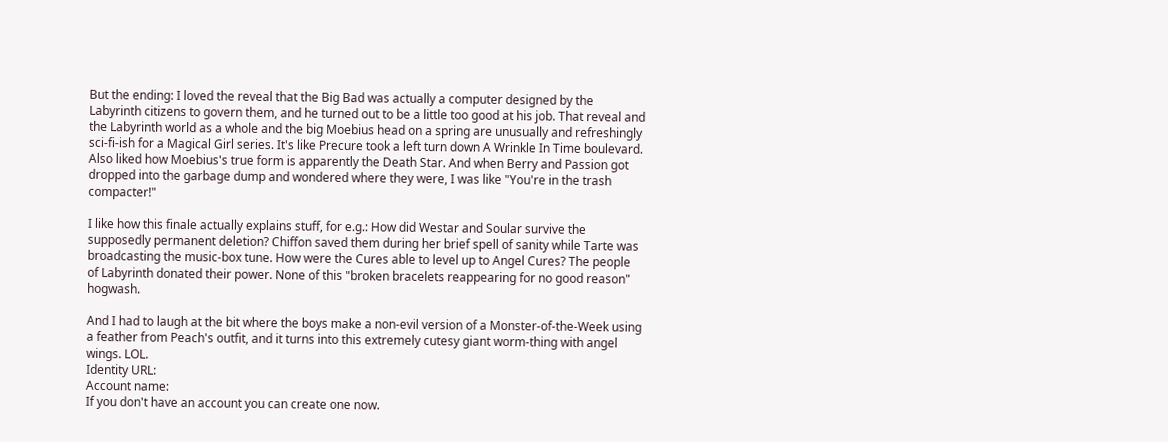But the ending: I loved the reveal that the Big Bad was actually a computer designed by the Labyrinth citizens to govern them, and he turned out to be a little too good at his job. That reveal and the Labyrinth world as a whole and the big Moebius head on a spring are unusually and refreshingly sci-fi-ish for a Magical Girl series. It's like Precure took a left turn down A Wrinkle In Time boulevard. Also liked how Moebius's true form is apparently the Death Star. And when Berry and Passion got dropped into the garbage dump and wondered where they were, I was like "You're in the trash compacter!"

I like how this finale actually explains stuff, for e.g.: How did Westar and Soular survive the supposedly permanent deletion? Chiffon saved them during her brief spell of sanity while Tarte was broadcasting the music-box tune. How were the Cures able to level up to Angel Cures? The people of Labyrinth donated their power. None of this "broken bracelets reappearing for no good reason" hogwash.

And I had to laugh at the bit where the boys make a non-evil version of a Monster-of-the-Week using a feather from Peach's outfit, and it turns into this extremely cutesy giant worm-thing with angel wings. LOL.
Identity URL:
Account name:
If you don't have an account you can create one now.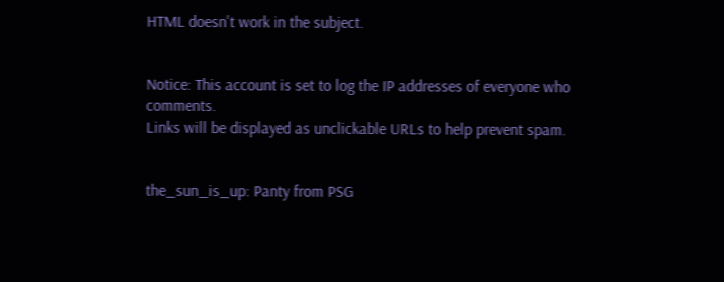HTML doesn't work in the subject.


Notice: This account is set to log the IP addresses of everyone who comments.
Links will be displayed as unclickable URLs to help prevent spam.


the_sun_is_up: Panty from PSG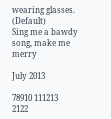wearing glasses. (Default)
Sing me a bawdy song, make me merry

July 2013

78910 111213
2122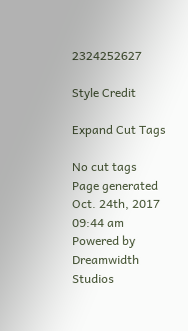2324252627

Style Credit

Expand Cut Tags

No cut tags
Page generated Oct. 24th, 2017 09:44 am
Powered by Dreamwidth Studios